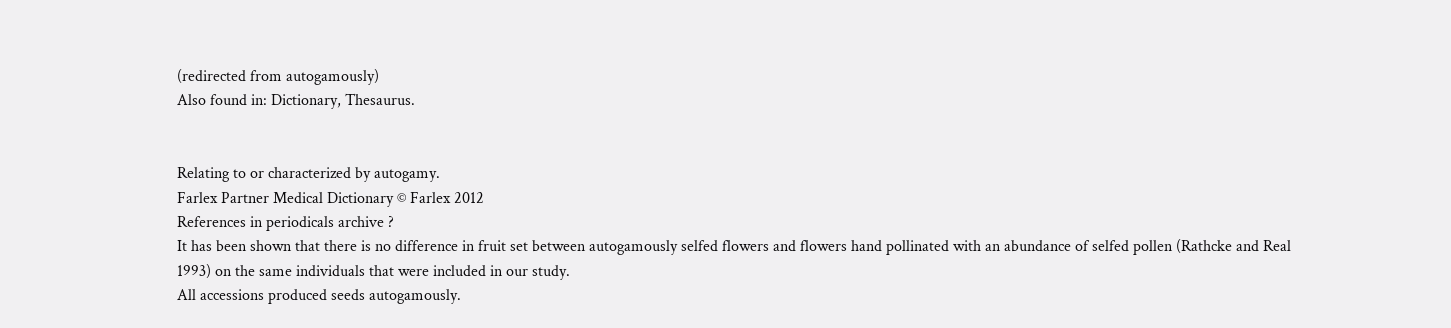(redirected from autogamously)
Also found in: Dictionary, Thesaurus.


Relating to or characterized by autogamy.
Farlex Partner Medical Dictionary © Farlex 2012
References in periodicals archive ?
It has been shown that there is no difference in fruit set between autogamously selfed flowers and flowers hand pollinated with an abundance of selfed pollen (Rathcke and Real 1993) on the same individuals that were included in our study.
All accessions produced seeds autogamously.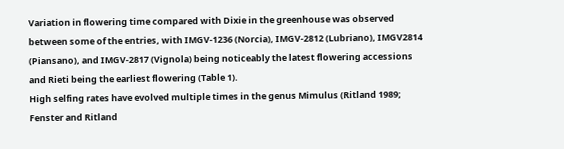Variation in flowering time compared with Dixie in the greenhouse was observed between some of the entries, with IMGV-1236 (Norcia), IMGV-2812 (Lubriano), IMGV2814 (Piansano), and IMGV-2817 (Vignola) being noticeably the latest flowering accessions and Rieti being the earliest flowering (Table 1).
High selfing rates have evolved multiple times in the genus Mimulus (Ritland 1989; Fenster and Ritland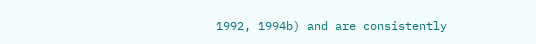1992, 1994b) and are consistently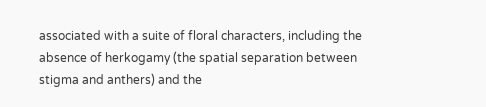associated with a suite of floral characters, including the absence of herkogamy (the spatial separation between stigma and anthers) and the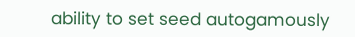ability to set seed autogamously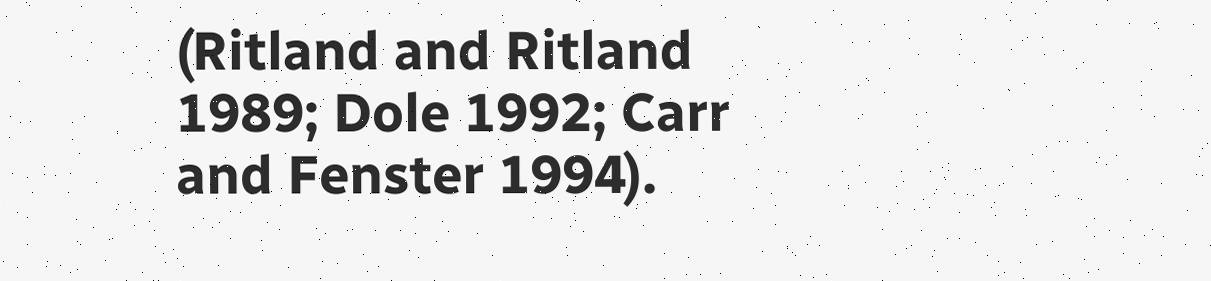(Ritland and Ritland 1989; Dole 1992; Carr and Fenster 1994).